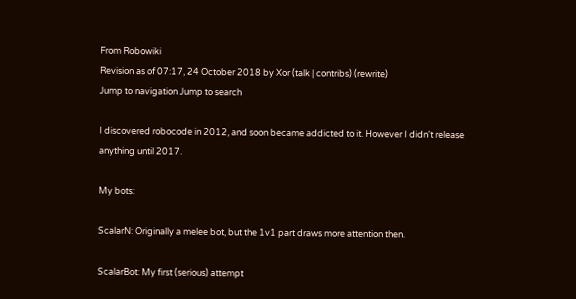From Robowiki
Revision as of 07:17, 24 October 2018 by Xor (talk | contribs) (rewrite)
Jump to navigation Jump to search

I discovered robocode in 2012, and soon became addicted to it. However I didn't release anything until 2017.

My bots:

ScalarN: Originally a melee bot, but the 1v1 part draws more attention then.

ScalarBot: My first (serious) attempt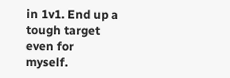in 1v1. End up a tough target even for myself.